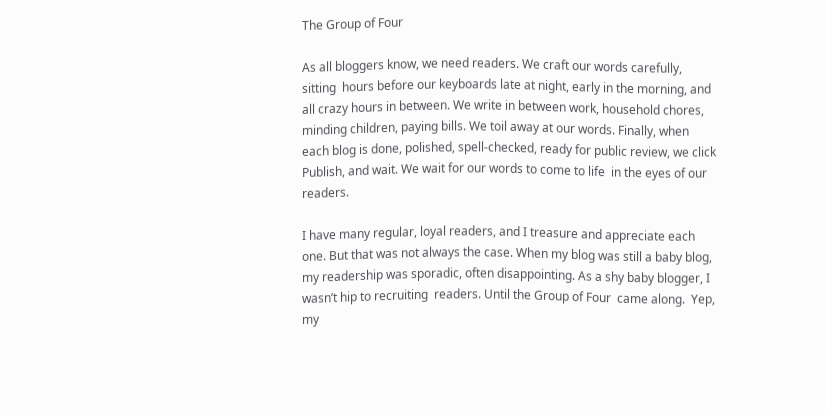The Group of Four

As all bloggers know, we need readers. We craft our words carefully, sitting  hours before our keyboards late at night, early in the morning, and all crazy hours in between. We write in between work, household chores, minding children, paying bills. We toil away at our words. Finally, when each blog is done, polished, spell-checked, ready for public review, we click Publish, and wait. We wait for our words to come to life  in the eyes of our readers.

I have many regular, loyal readers, and I treasure and appreciate each one. But that was not always the case. When my blog was still a baby blog, my readership was sporadic, often disappointing. As a shy baby blogger, I wasn’t hip to recruiting  readers. Until the Group of Four  came along.  Yep, my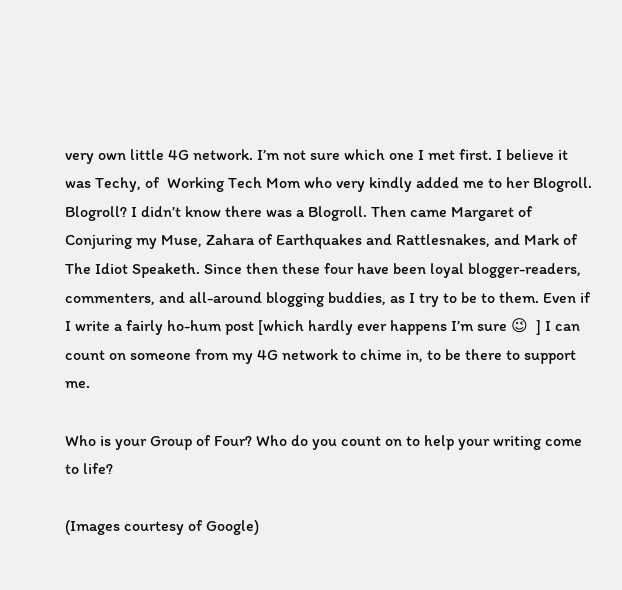very own little 4G network. I’m not sure which one I met first. I believe it was Techy, of  Working Tech Mom who very kindly added me to her Blogroll. Blogroll? I didn’t know there was a Blogroll. Then came Margaret of Conjuring my Muse, Zahara of Earthquakes and Rattlesnakes, and Mark of The Idiot Speaketh. Since then these four have been loyal blogger-readers, commenters, and all-around blogging buddies, as I try to be to them. Even if I write a fairly ho-hum post [which hardly ever happens I’m sure 😉  ] I can count on someone from my 4G network to chime in, to be there to support me.

Who is your Group of Four? Who do you count on to help your writing come to life?

(Images courtesy of Google)